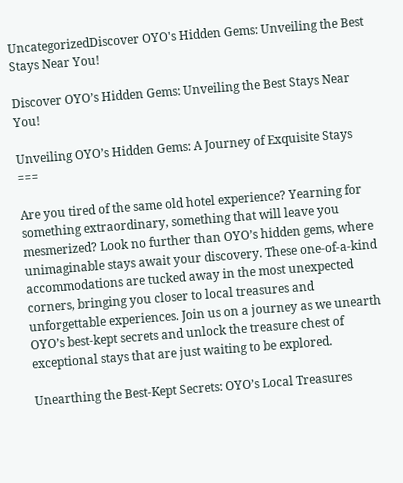UncategorizedDiscover OYO's Hidden Gems: Unveiling the Best Stays Near You!

Discover OYO’s Hidden Gems: Unveiling the Best Stays Near You!

Unveiling OYO’s Hidden Gems: A Journey of Exquisite Stays ===

Are you tired of the same old hotel experience? Yearning for something extraordinary, something that will leave you mesmerized? Look no further than OYO’s hidden gems, where unimaginable stays await your discovery. These one-of-a-kind accommodations are tucked away in the most unexpected corners, bringing you closer to local treasures and unforgettable experiences. Join us on a journey as we unearth OYO’s best-kept secrets and unlock the treasure chest of exceptional stays that are just waiting to be explored.

Unearthing the Best-Kept Secrets: OYO’s Local Treasures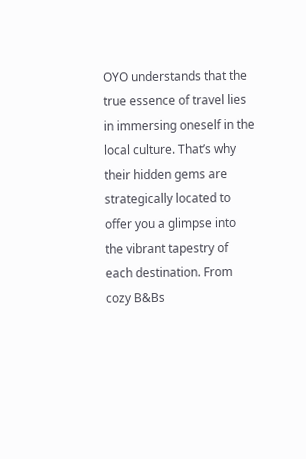OYO understands that the true essence of travel lies in immersing oneself in the local culture. That’s why their hidden gems are strategically located to offer you a glimpse into the vibrant tapestry of each destination. From cozy B&Bs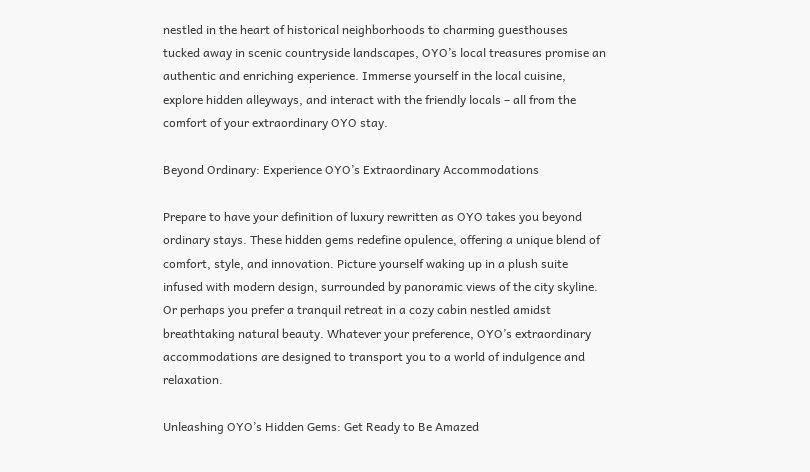nestled in the heart of historical neighborhoods to charming guesthouses tucked away in scenic countryside landscapes, OYO’s local treasures promise an authentic and enriching experience. Immerse yourself in the local cuisine, explore hidden alleyways, and interact with the friendly locals – all from the comfort of your extraordinary OYO stay.

Beyond Ordinary: Experience OYO’s Extraordinary Accommodations

Prepare to have your definition of luxury rewritten as OYO takes you beyond ordinary stays. These hidden gems redefine opulence, offering a unique blend of comfort, style, and innovation. Picture yourself waking up in a plush suite infused with modern design, surrounded by panoramic views of the city skyline. Or perhaps you prefer a tranquil retreat in a cozy cabin nestled amidst breathtaking natural beauty. Whatever your preference, OYO’s extraordinary accommodations are designed to transport you to a world of indulgence and relaxation.

Unleashing OYO’s Hidden Gems: Get Ready to Be Amazed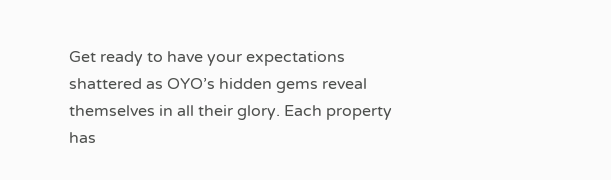Get ready to have your expectations shattered as OYO’s hidden gems reveal themselves in all their glory. Each property has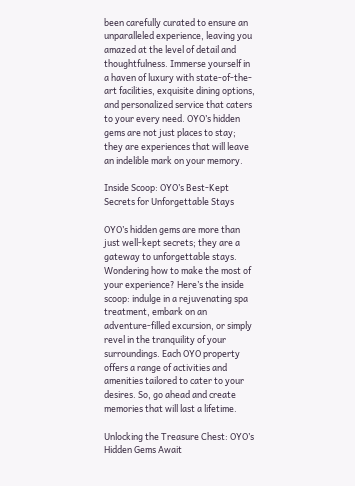been carefully curated to ensure an unparalleled experience, leaving you amazed at the level of detail and thoughtfulness. Immerse yourself in a haven of luxury with state-of-the-art facilities, exquisite dining options, and personalized service that caters to your every need. OYO’s hidden gems are not just places to stay; they are experiences that will leave an indelible mark on your memory.

Inside Scoop: OYO’s Best-Kept Secrets for Unforgettable Stays

OYO’s hidden gems are more than just well-kept secrets; they are a gateway to unforgettable stays. Wondering how to make the most of your experience? Here’s the inside scoop: indulge in a rejuvenating spa treatment, embark on an adventure-filled excursion, or simply revel in the tranquility of your surroundings. Each OYO property offers a range of activities and amenities tailored to cater to your desires. So, go ahead and create memories that will last a lifetime.

Unlocking the Treasure Chest: OYO’s Hidden Gems Await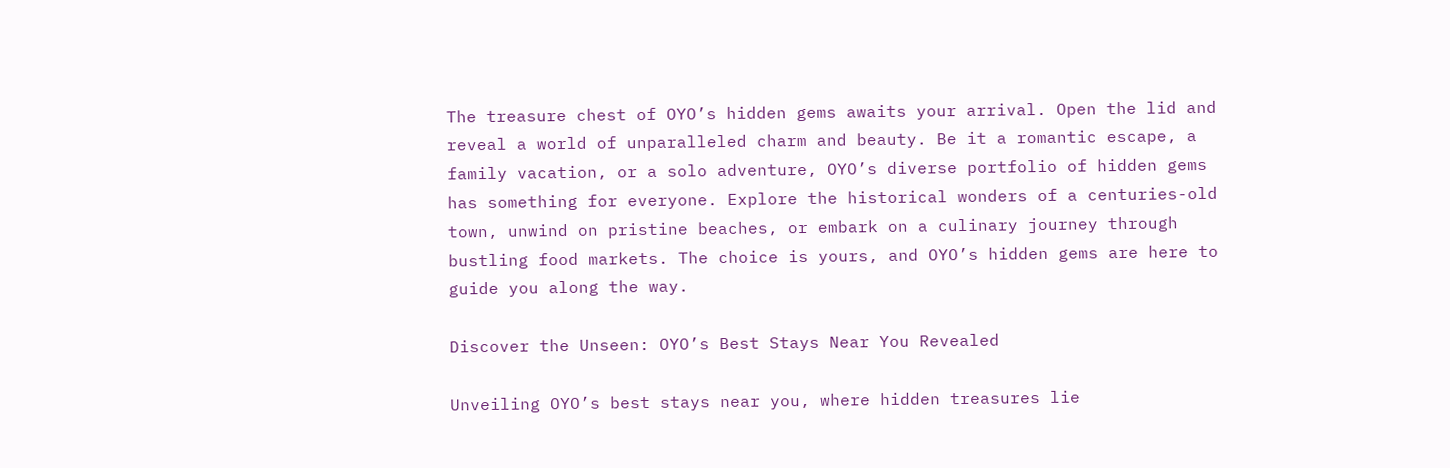The treasure chest of OYO’s hidden gems awaits your arrival. Open the lid and reveal a world of unparalleled charm and beauty. Be it a romantic escape, a family vacation, or a solo adventure, OYO’s diverse portfolio of hidden gems has something for everyone. Explore the historical wonders of a centuries-old town, unwind on pristine beaches, or embark on a culinary journey through bustling food markets. The choice is yours, and OYO’s hidden gems are here to guide you along the way.

Discover the Unseen: OYO’s Best Stays Near You Revealed

Unveiling OYO’s best stays near you, where hidden treasures lie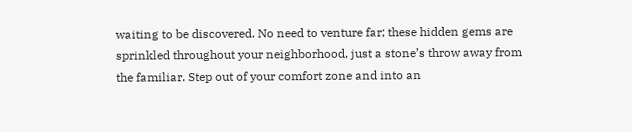waiting to be discovered. No need to venture far; these hidden gems are sprinkled throughout your neighborhood, just a stone’s throw away from the familiar. Step out of your comfort zone and into an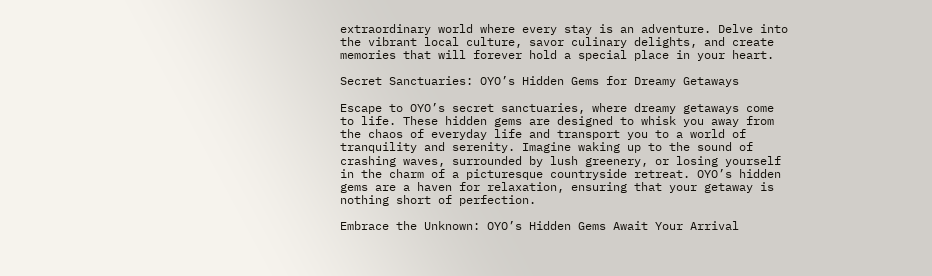extraordinary world where every stay is an adventure. Delve into the vibrant local culture, savor culinary delights, and create memories that will forever hold a special place in your heart.

Secret Sanctuaries: OYO’s Hidden Gems for Dreamy Getaways

Escape to OYO’s secret sanctuaries, where dreamy getaways come to life. These hidden gems are designed to whisk you away from the chaos of everyday life and transport you to a world of tranquility and serenity. Imagine waking up to the sound of crashing waves, surrounded by lush greenery, or losing yourself in the charm of a picturesque countryside retreat. OYO’s hidden gems are a haven for relaxation, ensuring that your getaway is nothing short of perfection.

Embrace the Unknown: OYO’s Hidden Gems Await Your Arrival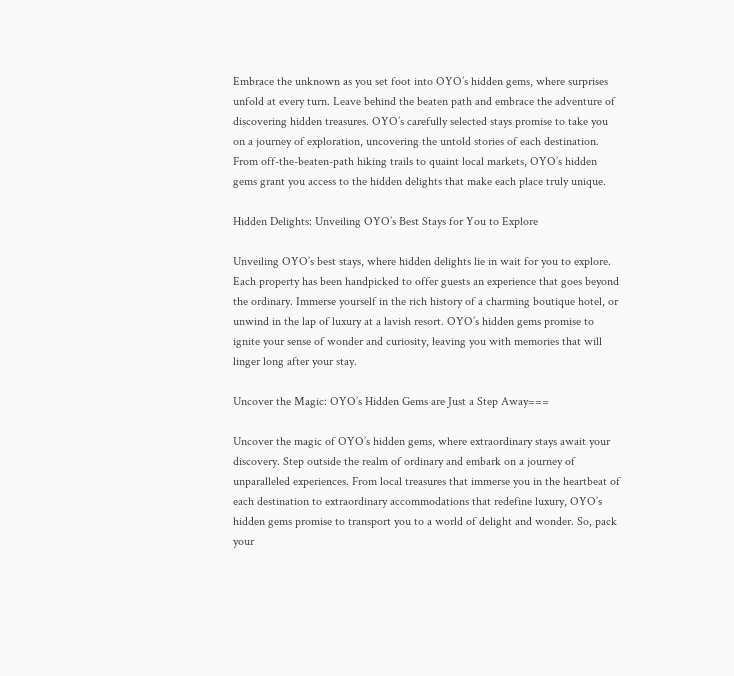Embrace the unknown as you set foot into OYO’s hidden gems, where surprises unfold at every turn. Leave behind the beaten path and embrace the adventure of discovering hidden treasures. OYO’s carefully selected stays promise to take you on a journey of exploration, uncovering the untold stories of each destination. From off-the-beaten-path hiking trails to quaint local markets, OYO’s hidden gems grant you access to the hidden delights that make each place truly unique.

Hidden Delights: Unveiling OYO’s Best Stays for You to Explore

Unveiling OYO’s best stays, where hidden delights lie in wait for you to explore. Each property has been handpicked to offer guests an experience that goes beyond the ordinary. Immerse yourself in the rich history of a charming boutique hotel, or unwind in the lap of luxury at a lavish resort. OYO’s hidden gems promise to ignite your sense of wonder and curiosity, leaving you with memories that will linger long after your stay.

Uncover the Magic: OYO’s Hidden Gems are Just a Step Away===

Uncover the magic of OYO’s hidden gems, where extraordinary stays await your discovery. Step outside the realm of ordinary and embark on a journey of unparalleled experiences. From local treasures that immerse you in the heartbeat of each destination to extraordinary accommodations that redefine luxury, OYO’s hidden gems promise to transport you to a world of delight and wonder. So, pack your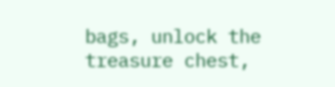bags, unlock the treasure chest,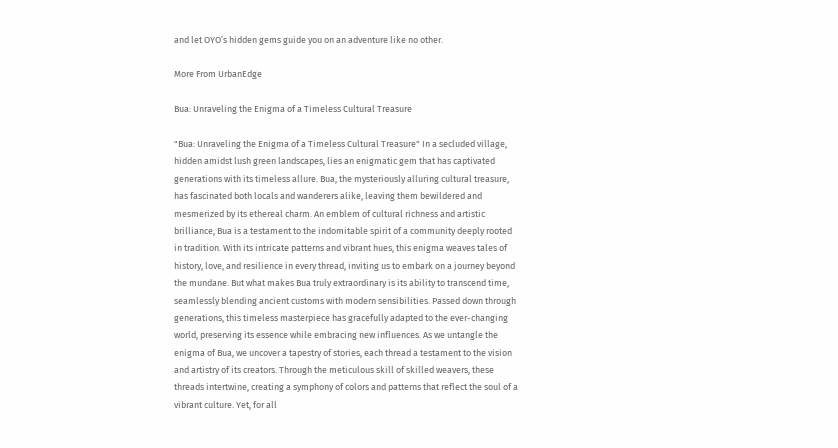and let OYO’s hidden gems guide you on an adventure like no other.

More From UrbanEdge

Bua: Unraveling the Enigma of a Timeless Cultural Treasure

"Bua: Unraveling the Enigma of a Timeless Cultural Treasure" In a secluded village, hidden amidst lush green landscapes, lies an enigmatic gem that has captivated generations with its timeless allure. Bua, the mysteriously alluring cultural treasure, has fascinated both locals and wanderers alike, leaving them bewildered and mesmerized by its ethereal charm. An emblem of cultural richness and artistic brilliance, Bua is a testament to the indomitable spirit of a community deeply rooted in tradition. With its intricate patterns and vibrant hues, this enigma weaves tales of history, love, and resilience in every thread, inviting us to embark on a journey beyond the mundane. But what makes Bua truly extraordinary is its ability to transcend time, seamlessly blending ancient customs with modern sensibilities. Passed down through generations, this timeless masterpiece has gracefully adapted to the ever-changing world, preserving its essence while embracing new influences. As we untangle the enigma of Bua, we uncover a tapestry of stories, each thread a testament to the vision and artistry of its creators. Through the meticulous skill of skilled weavers, these threads intertwine, creating a symphony of colors and patterns that reflect the soul of a vibrant culture. Yet, for all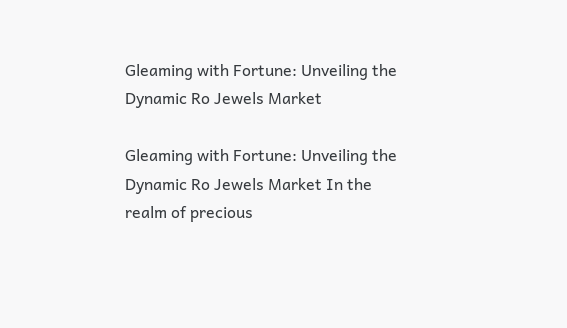Gleaming with Fortune: Unveiling the Dynamic Ro Jewels Market

Gleaming with Fortune: Unveiling the Dynamic Ro Jewels Market In the realm of precious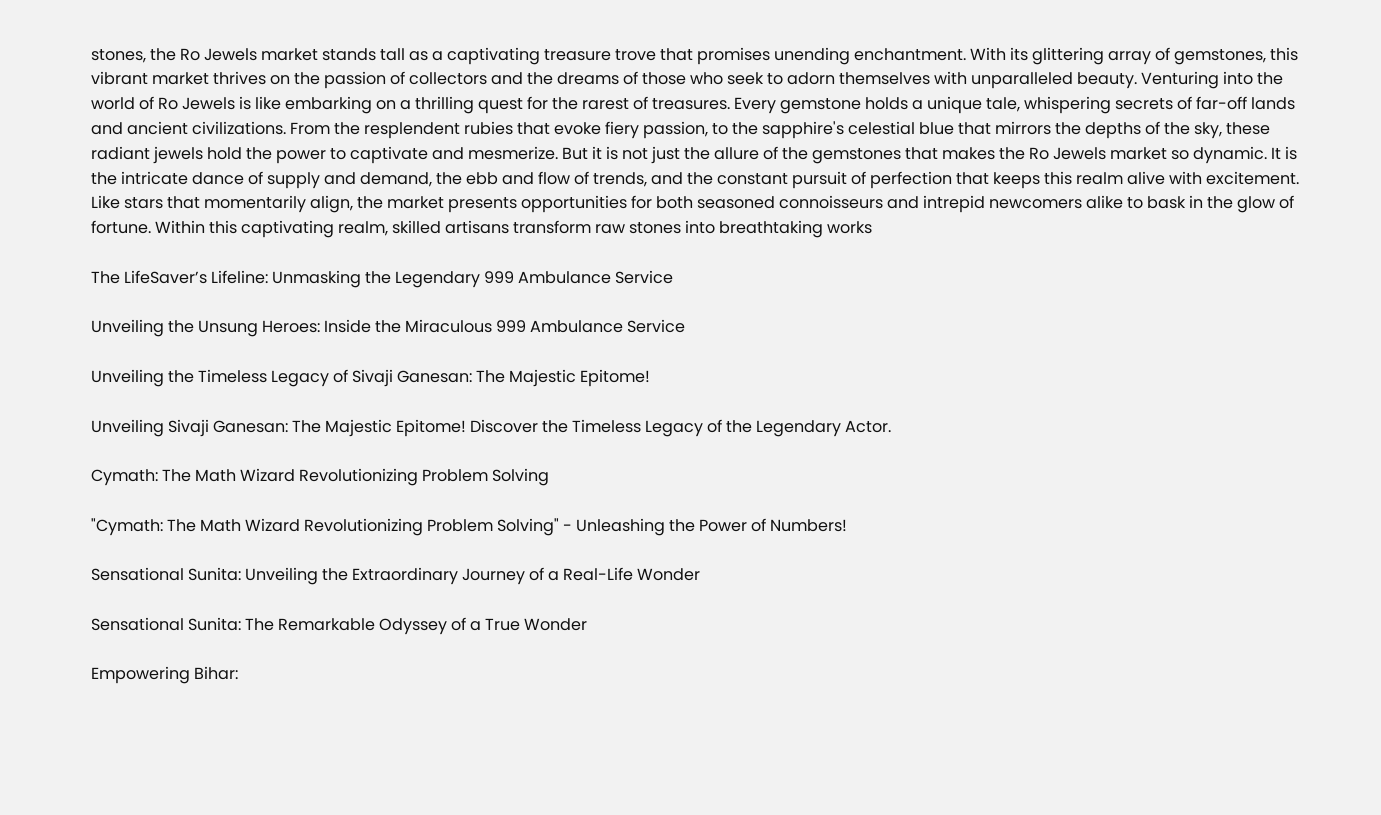stones, the Ro Jewels market stands tall as a captivating treasure trove that promises unending enchantment. With its glittering array of gemstones, this vibrant market thrives on the passion of collectors and the dreams of those who seek to adorn themselves with unparalleled beauty. Venturing into the world of Ro Jewels is like embarking on a thrilling quest for the rarest of treasures. Every gemstone holds a unique tale, whispering secrets of far-off lands and ancient civilizations. From the resplendent rubies that evoke fiery passion, to the sapphire's celestial blue that mirrors the depths of the sky, these radiant jewels hold the power to captivate and mesmerize. But it is not just the allure of the gemstones that makes the Ro Jewels market so dynamic. It is the intricate dance of supply and demand, the ebb and flow of trends, and the constant pursuit of perfection that keeps this realm alive with excitement. Like stars that momentarily align, the market presents opportunities for both seasoned connoisseurs and intrepid newcomers alike to bask in the glow of fortune. Within this captivating realm, skilled artisans transform raw stones into breathtaking works

The LifeSaver’s Lifeline: Unmasking the Legendary 999 Ambulance Service

Unveiling the Unsung Heroes: Inside the Miraculous 999 Ambulance Service

Unveiling the Timeless Legacy of Sivaji Ganesan: The Majestic Epitome!

Unveiling Sivaji Ganesan: The Majestic Epitome! Discover the Timeless Legacy of the Legendary Actor.

Cymath: The Math Wizard Revolutionizing Problem Solving

"Cymath: The Math Wizard Revolutionizing Problem Solving" - Unleashing the Power of Numbers!

Sensational Sunita: Unveiling the Extraordinary Journey of a Real-Life Wonder

Sensational Sunita: The Remarkable Odyssey of a True Wonder

Empowering Bihar: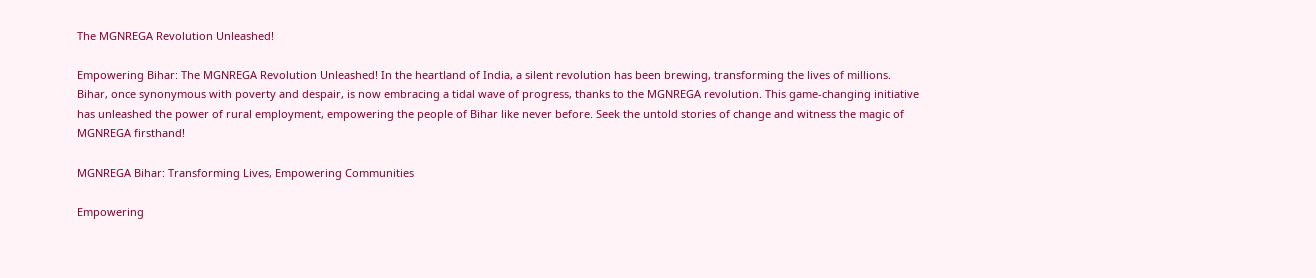The MGNREGA Revolution Unleashed!

Empowering Bihar: The MGNREGA Revolution Unleashed! In the heartland of India, a silent revolution has been brewing, transforming the lives of millions. Bihar, once synonymous with poverty and despair, is now embracing a tidal wave of progress, thanks to the MGNREGA revolution. This game-changing initiative has unleashed the power of rural employment, empowering the people of Bihar like never before. Seek the untold stories of change and witness the magic of MGNREGA firsthand!

MGNREGA Bihar: Transforming Lives, Empowering Communities

Empowering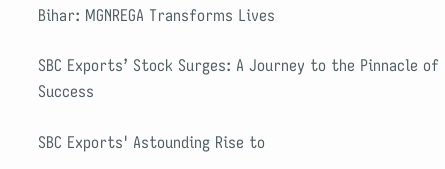Bihar: MGNREGA Transforms Lives

SBC Exports’ Stock Surges: A Journey to the Pinnacle of Success

SBC Exports' Astounding Rise to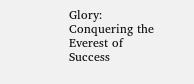Glory: Conquering the Everest of Success